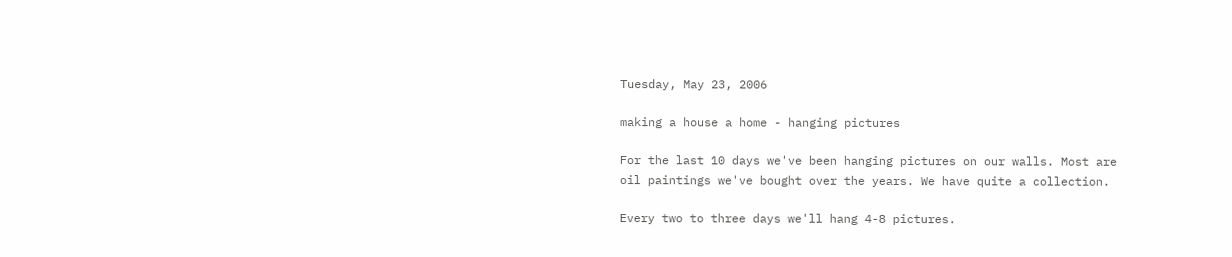Tuesday, May 23, 2006

making a house a home - hanging pictures

For the last 10 days we've been hanging pictures on our walls. Most are oil paintings we've bought over the years. We have quite a collection.

Every two to three days we'll hang 4-8 pictures.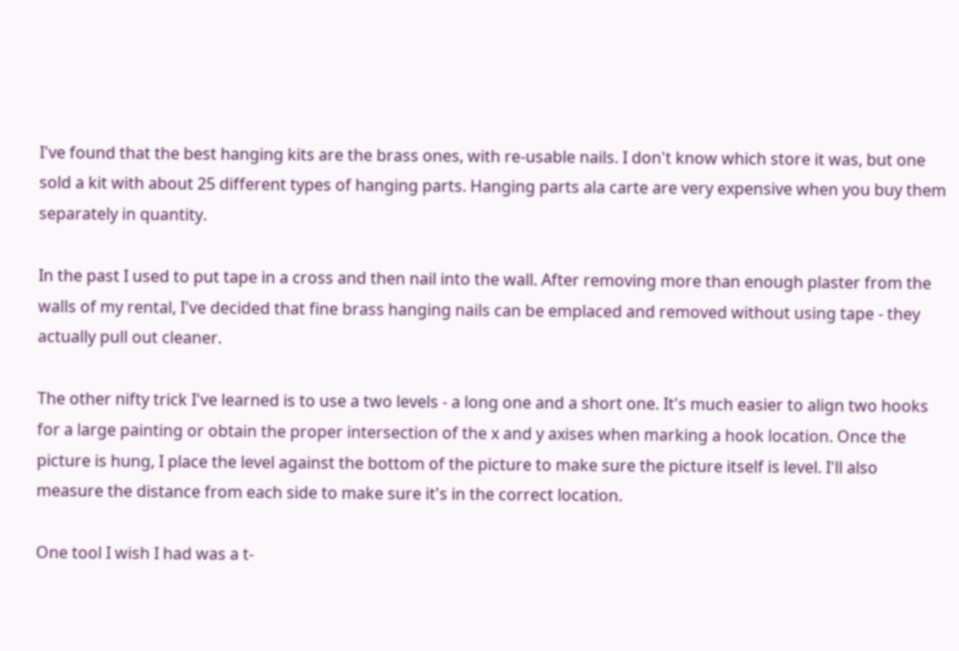I've found that the best hanging kits are the brass ones, with re-usable nails. I don't know which store it was, but one sold a kit with about 25 different types of hanging parts. Hanging parts ala carte are very expensive when you buy them separately in quantity.

In the past I used to put tape in a cross and then nail into the wall. After removing more than enough plaster from the walls of my rental, I've decided that fine brass hanging nails can be emplaced and removed without using tape - they actually pull out cleaner.

The other nifty trick I've learned is to use a two levels - a long one and a short one. It's much easier to align two hooks for a large painting or obtain the proper intersection of the x and y axises when marking a hook location. Once the picture is hung, I place the level against the bottom of the picture to make sure the picture itself is level. I'll also measure the distance from each side to make sure it's in the correct location.

One tool I wish I had was a t-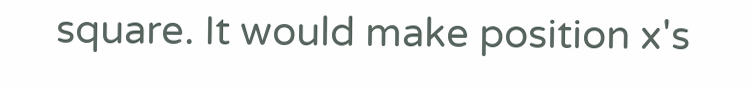square. It would make position x's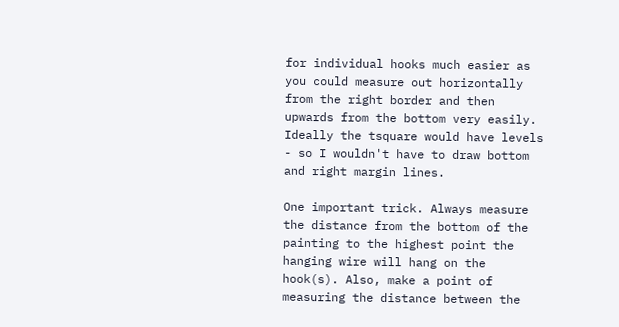for individual hooks much easier as you could measure out horizontally from the right border and then upwards from the bottom very easily. Ideally the tsquare would have levels - so I wouldn't have to draw bottom and right margin lines.

One important trick. Always measure the distance from the bottom of the painting to the highest point the hanging wire will hang on the hook(s). Also, make a point of measuring the distance between the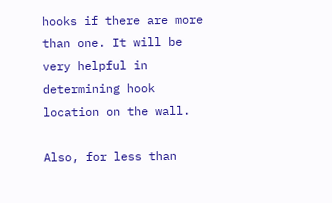hooks if there are more than one. It will be very helpful in determining hook location on the wall.

Also, for less than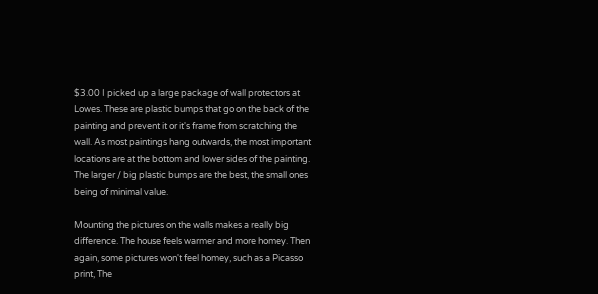$3.00 I picked up a large package of wall protectors at Lowes. These are plastic bumps that go on the back of the painting and prevent it or it's frame from scratching the wall. As most paintings hang outwards, the most important locations are at the bottom and lower sides of the painting. The larger / big plastic bumps are the best, the small ones being of minimal value.

Mounting the pictures on the walls makes a really big difference. The house feels warmer and more homey. Then again, some pictures won't feel homey, such as a Picasso print, The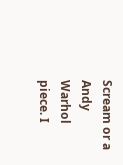Scream or a Andy Warhol piece. I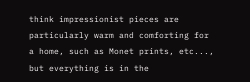think impressionist pieces are particularly warm and comforting for a home, such as Monet prints, etc..., but everything is in the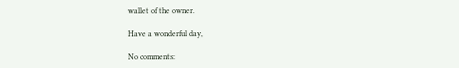wallet of the owner.

Have a wonderful day,

No comments: